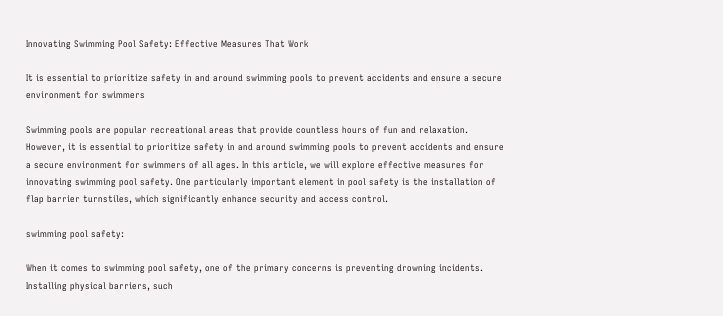Innovating Swimming Pool Safety: Effective Measures That Work

It is essential to prioritize safety in and around swimming pools to prevent accidents and ensure a secure environment for swimmers

Swimming pools are popular recreational areas that provide countless hours of fun and relaxation. However, it is essential to prioritize safety in and around swimming pools to prevent accidents and ensure a secure environment for swimmers of all ages. In this article, we will explore effective measures for innovating swimming pool safety. One particularly important element in pool safety is the installation of flap barrier turnstiles, which significantly enhance security and access control.

swimming pool safety:

When it comes to swimming pool safety, one of the primary concerns is preventing drowning incidents. Installing physical barriers, such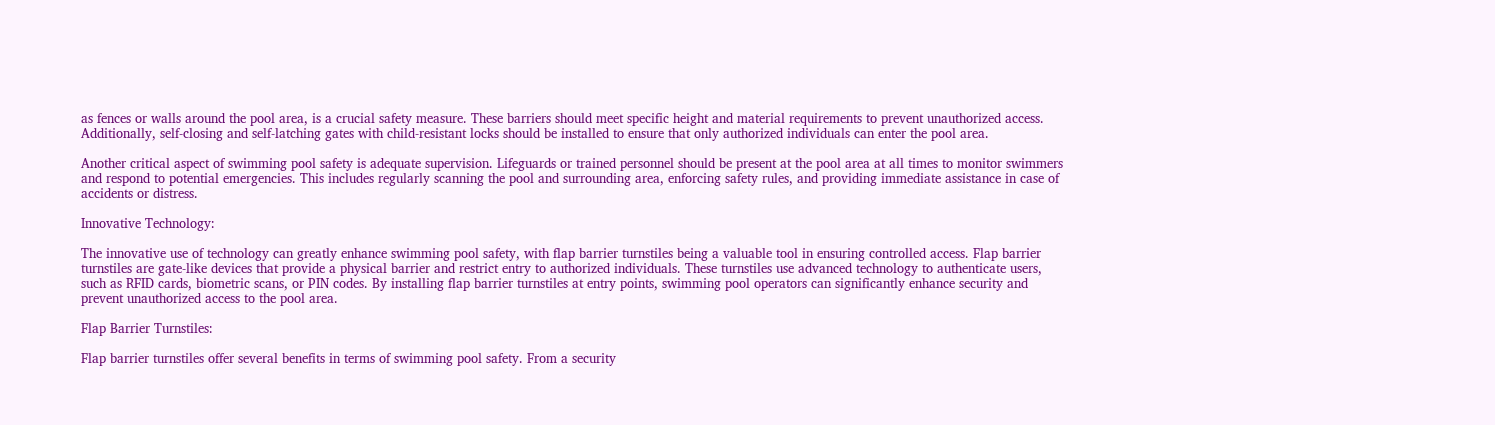as fences or walls around the pool area, is a crucial safety measure. These barriers should meet specific height and material requirements to prevent unauthorized access. Additionally, self-closing and self-latching gates with child-resistant locks should be installed to ensure that only authorized individuals can enter the pool area.

Another critical aspect of swimming pool safety is adequate supervision. Lifeguards or trained personnel should be present at the pool area at all times to monitor swimmers and respond to potential emergencies. This includes regularly scanning the pool and surrounding area, enforcing safety rules, and providing immediate assistance in case of accidents or distress.

Innovative Technology:

The innovative use of technology can greatly enhance swimming pool safety, with flap barrier turnstiles being a valuable tool in ensuring controlled access. Flap barrier turnstiles are gate-like devices that provide a physical barrier and restrict entry to authorized individuals. These turnstiles use advanced technology to authenticate users, such as RFID cards, biometric scans, or PIN codes. By installing flap barrier turnstiles at entry points, swimming pool operators can significantly enhance security and prevent unauthorized access to the pool area.

Flap Barrier Turnstiles:

Flap barrier turnstiles offer several benefits in terms of swimming pool safety. From a security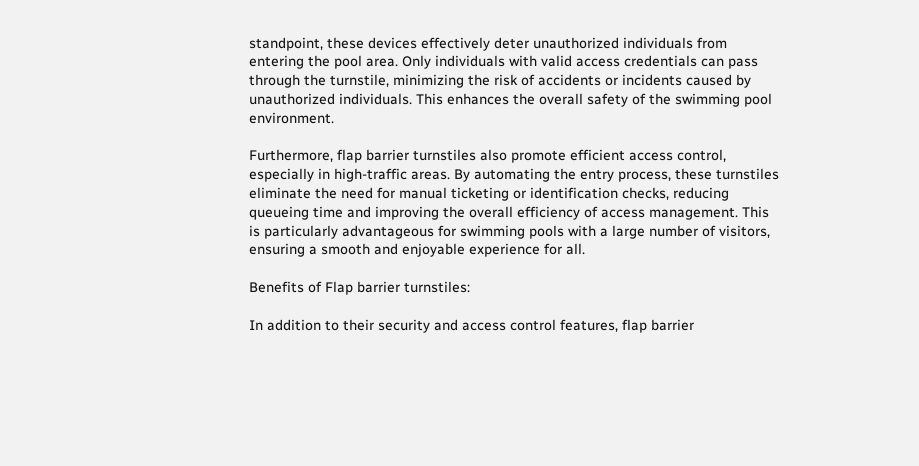standpoint, these devices effectively deter unauthorized individuals from entering the pool area. Only individuals with valid access credentials can pass through the turnstile, minimizing the risk of accidents or incidents caused by unauthorized individuals. This enhances the overall safety of the swimming pool environment.

Furthermore, flap barrier turnstiles also promote efficient access control, especially in high-traffic areas. By automating the entry process, these turnstiles eliminate the need for manual ticketing or identification checks, reducing queueing time and improving the overall efficiency of access management. This is particularly advantageous for swimming pools with a large number of visitors, ensuring a smooth and enjoyable experience for all.

Benefits of Flap barrier turnstiles:

In addition to their security and access control features, flap barrier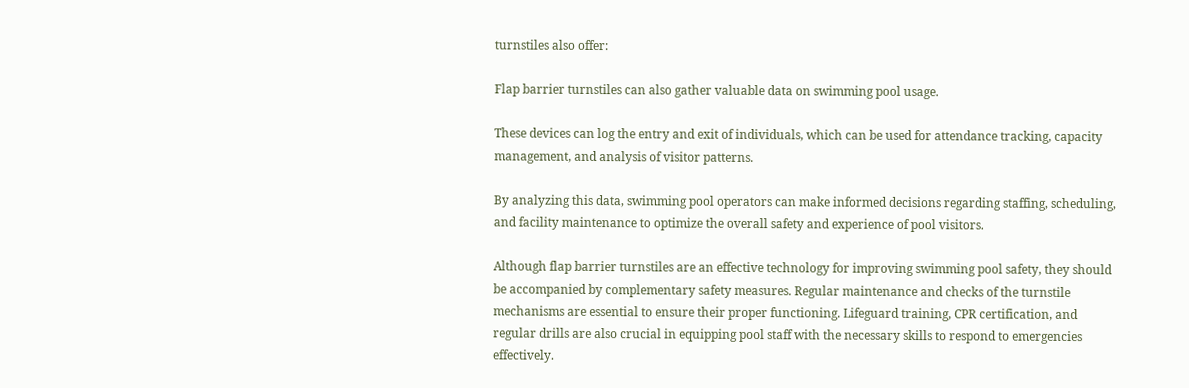turnstiles also offer:

Flap barrier turnstiles can also gather valuable data on swimming pool usage.

These devices can log the entry and exit of individuals, which can be used for attendance tracking, capacity management, and analysis of visitor patterns.

By analyzing this data, swimming pool operators can make informed decisions regarding staffing, scheduling, and facility maintenance to optimize the overall safety and experience of pool visitors.

Although flap barrier turnstiles are an effective technology for improving swimming pool safety, they should be accompanied by complementary safety measures. Regular maintenance and checks of the turnstile mechanisms are essential to ensure their proper functioning. Lifeguard training, CPR certification, and regular drills are also crucial in equipping pool staff with the necessary skills to respond to emergencies effectively.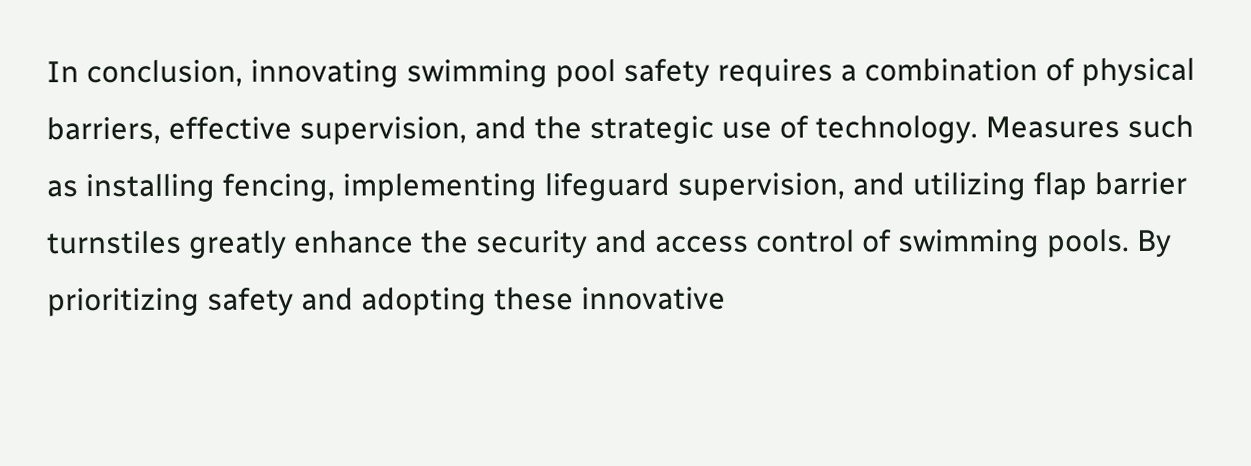In conclusion, innovating swimming pool safety requires a combination of physical barriers, effective supervision, and the strategic use of technology. Measures such as installing fencing, implementing lifeguard supervision, and utilizing flap barrier turnstiles greatly enhance the security and access control of swimming pools. By prioritizing safety and adopting these innovative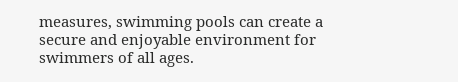measures, swimming pools can create a secure and enjoyable environment for swimmers of all ages.